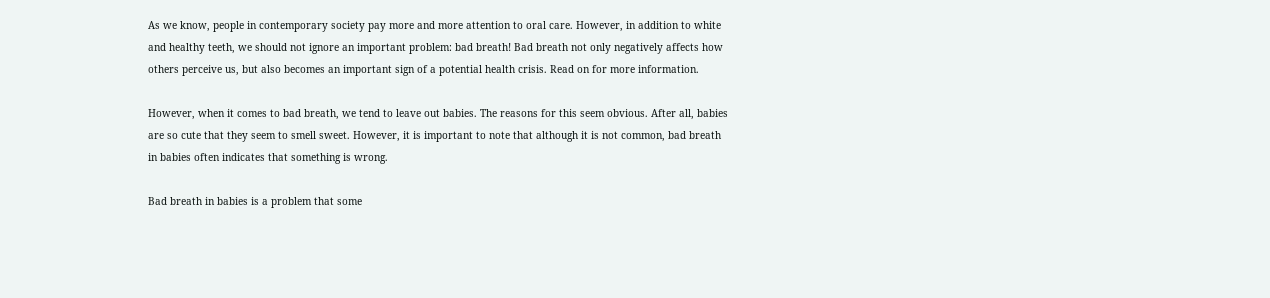As we know, people in contemporary society pay more and more attention to oral care. However, in addition to white and healthy teeth, we should not ignore an important problem: bad breath! Bad breath not only negatively affects how others perceive us, but also becomes an important sign of a potential health crisis. Read on for more information.

However, when it comes to bad breath, we tend to leave out babies. The reasons for this seem obvious. After all, babies are so cute that they seem to smell sweet. However, it is important to note that although it is not common, bad breath in babies often indicates that something is wrong.

Bad breath in babies is a problem that some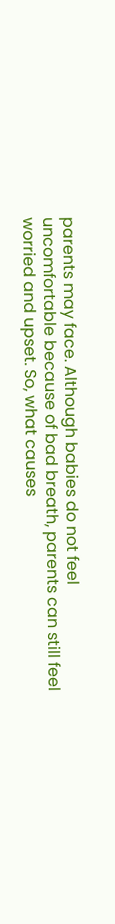parents may face. Although babies do not feel uncomfortable because of bad breath, parents can still feel worried and upset. So, what causes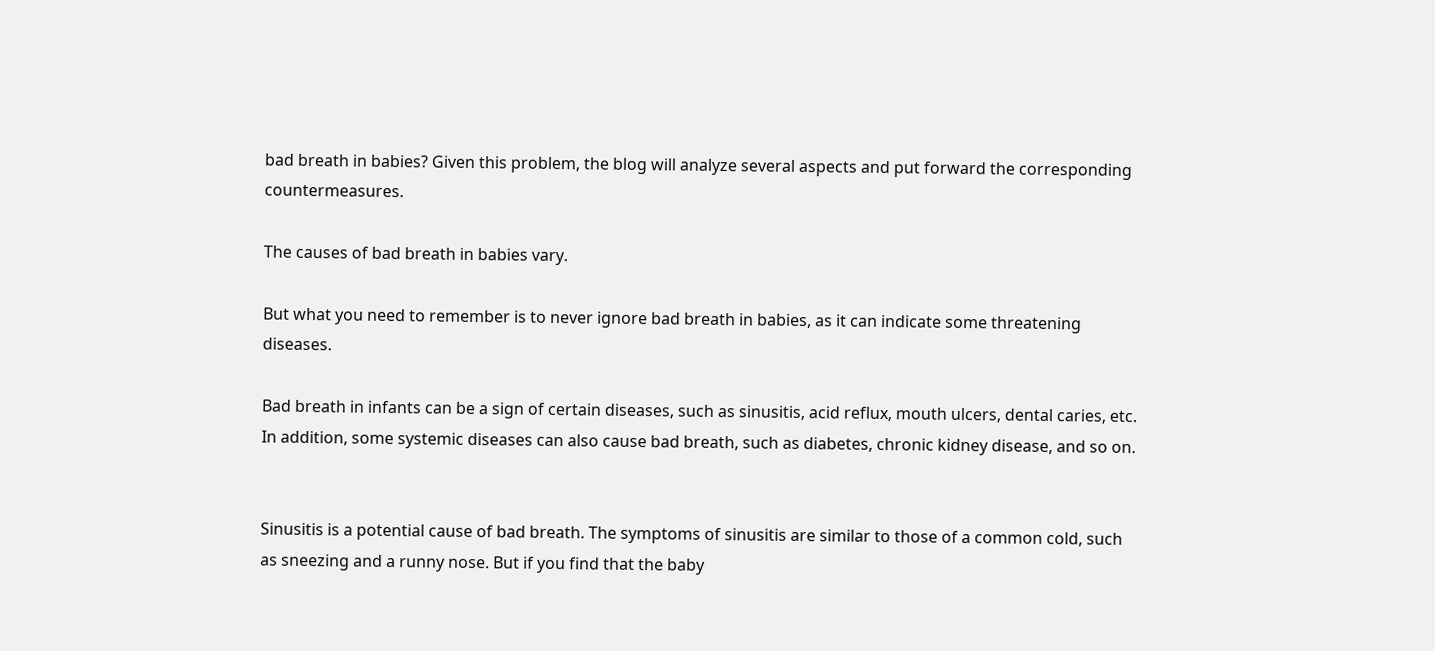bad breath in babies? Given this problem, the blog will analyze several aspects and put forward the corresponding countermeasures.

The causes of bad breath in babies vary.

But what you need to remember is to never ignore bad breath in babies, as it can indicate some threatening diseases.

Bad breath in infants can be a sign of certain diseases, such as sinusitis, acid reflux, mouth ulcers, dental caries, etc. In addition, some systemic diseases can also cause bad breath, such as diabetes, chronic kidney disease, and so on.


Sinusitis is a potential cause of bad breath. The symptoms of sinusitis are similar to those of a common cold, such as sneezing and a runny nose. But if you find that the baby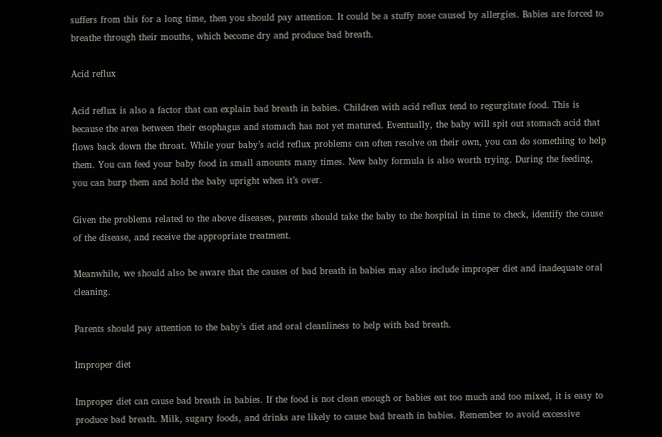suffers from this for a long time, then you should pay attention. It could be a stuffy nose caused by allergies. Babies are forced to breathe through their mouths, which become dry and produce bad breath.

Acid reflux

Acid reflux is also a factor that can explain bad breath in babies. Children with acid reflux tend to regurgitate food. This is because the area between their esophagus and stomach has not yet matured. Eventually, the baby will spit out stomach acid that flows back down the throat. While your baby’s acid reflux problems can often resolve on their own, you can do something to help them. You can feed your baby food in small amounts many times. New baby formula is also worth trying. During the feeding, you can burp them and hold the baby upright when it’s over.

Given the problems related to the above diseases, parents should take the baby to the hospital in time to check, identify the cause of the disease, and receive the appropriate treatment.

Meanwhile, we should also be aware that the causes of bad breath in babies may also include improper diet and inadequate oral cleaning.

Parents should pay attention to the baby’s diet and oral cleanliness to help with bad breath.

Improper diet

Improper diet can cause bad breath in babies. If the food is not clean enough or babies eat too much and too mixed, it is easy to produce bad breath. Milk, sugary foods, and drinks are likely to cause bad breath in babies. Remember to avoid excessive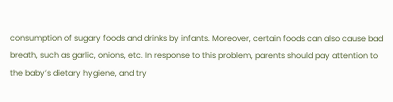consumption of sugary foods and drinks by infants. Moreover, certain foods can also cause bad breath, such as garlic, onions, etc. In response to this problem, parents should pay attention to the baby’s dietary hygiene, and try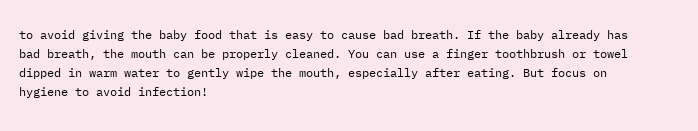to avoid giving the baby food that is easy to cause bad breath. If the baby already has bad breath, the mouth can be properly cleaned. You can use a finger toothbrush or towel dipped in warm water to gently wipe the mouth, especially after eating. But focus on hygiene to avoid infection!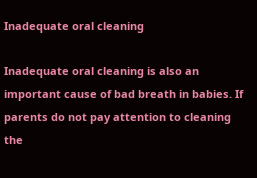Inadequate oral cleaning

Inadequate oral cleaning is also an important cause of bad breath in babies. If parents do not pay attention to cleaning the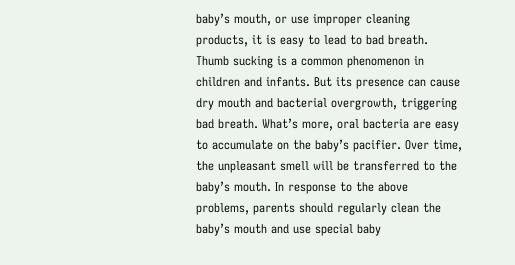baby’s mouth, or use improper cleaning products, it is easy to lead to bad breath. Thumb sucking is a common phenomenon in children and infants. But its presence can cause dry mouth and bacterial overgrowth, triggering bad breath. What’s more, oral bacteria are easy to accumulate on the baby’s pacifier. Over time, the unpleasant smell will be transferred to the baby’s mouth. In response to the above problems, parents should regularly clean the baby’s mouth and use special baby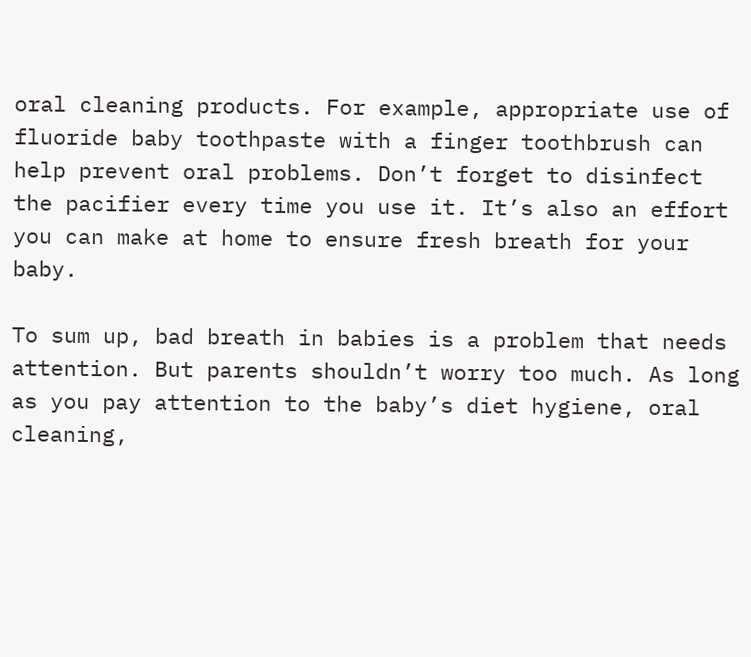oral cleaning products. For example, appropriate use of fluoride baby toothpaste with a finger toothbrush can help prevent oral problems. Don’t forget to disinfect the pacifier every time you use it. It’s also an effort you can make at home to ensure fresh breath for your baby.

To sum up, bad breath in babies is a problem that needs attention. But parents shouldn’t worry too much. As long as you pay attention to the baby’s diet hygiene, oral cleaning,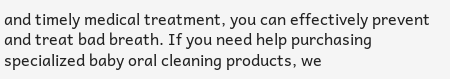and timely medical treatment, you can effectively prevent and treat bad breath. If you need help purchasing specialized baby oral cleaning products, we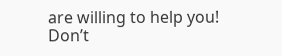are willing to help you! Don’t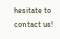hesitate to contact us!